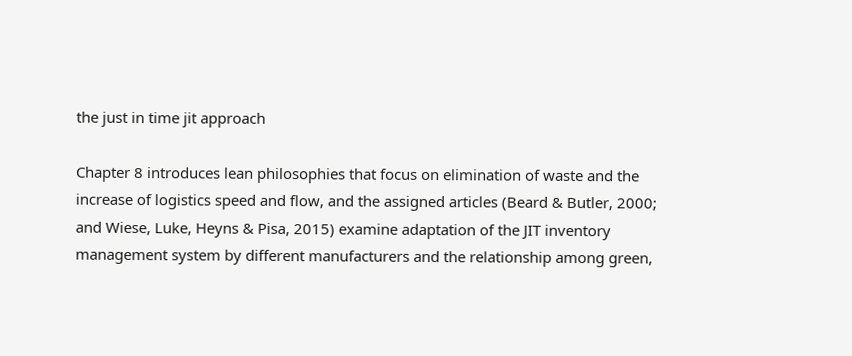the just in time jit approach

Chapter 8 introduces lean philosophies that focus on elimination of waste and the increase of logistics speed and flow, and the assigned articles (Beard & Butler, 2000; and Wiese, Luke, Heyns & Pisa, 2015) examine adaptation of the JIT inventory management system by different manufacturers and the relationship among green,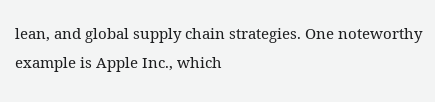lean, and global supply chain strategies. One noteworthy example is Apple Inc., which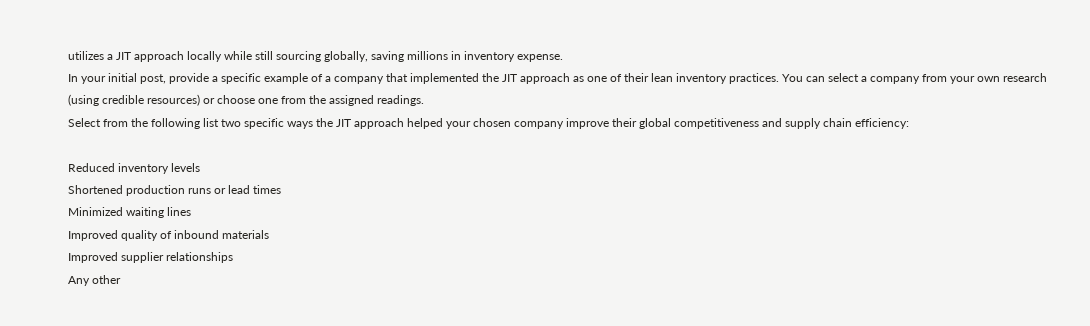utilizes a JIT approach locally while still sourcing globally, saving millions in inventory expense.
In your initial post, provide a specific example of a company that implemented the JIT approach as one of their lean inventory practices. You can select a company from your own research (using credible resources) or choose one from the assigned readings.
Select from the following list two specific ways the JIT approach helped your chosen company improve their global competitiveness and supply chain efficiency:

Reduced inventory levels
Shortened production runs or lead times
Minimized waiting lines
Improved quality of inbound materials
Improved supplier relationships
Any other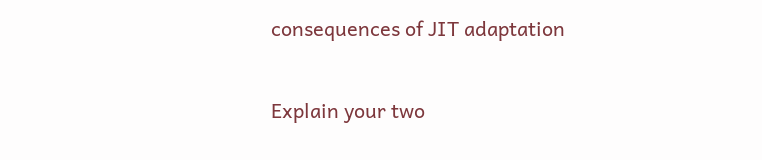consequences of JIT adaptation

Explain your two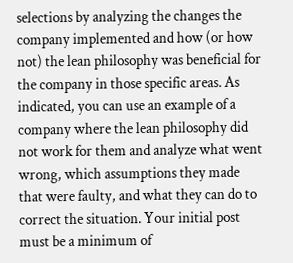selections by analyzing the changes the company implemented and how (or how not) the lean philosophy was beneficial for the company in those specific areas. As indicated, you can use an example of a company where the lean philosophy did not work for them and analyze what went wrong, which assumptions they made that were faulty, and what they can do to correct the situation. Your initial post must be a minimum of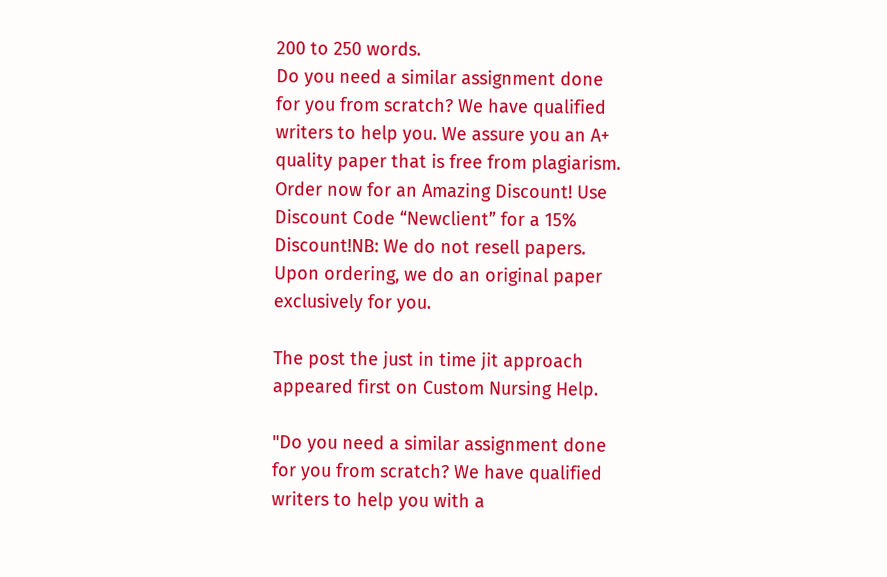200 to 250 words.
Do you need a similar assignment done for you from scratch? We have qualified writers to help you. We assure you an A+ quality paper that is free from plagiarism. Order now for an Amazing Discount! Use Discount Code “Newclient” for a 15% Discount!NB: We do not resell papers. Upon ordering, we do an original paper exclusively for you.

The post the just in time jit approach appeared first on Custom Nursing Help.

"Do you need a similar assignment done for you from scratch? We have qualified writers to help you with a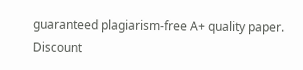guaranteed plagiarism-free A+ quality paper. Discount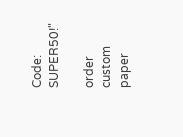Code: SUPER50!"

order custom paper